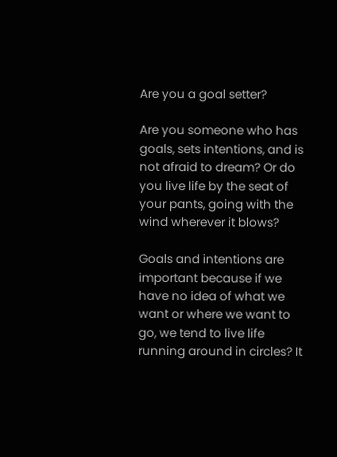Are you a goal setter?

Are you someone who has goals, sets intentions, and is not afraid to dream? Or do you live life by the seat of your pants, going with the wind wherever it blows?

Goals and intentions are important because if we have no idea of what we want or where we want to go, we tend to live life running around in circles? It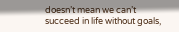doesn’t mean we can’t succeed in life without goals,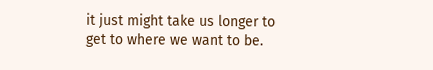it just might take us longer to get to where we want to be.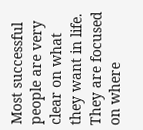Most successful people are very clear on what they want in life. They are focused on where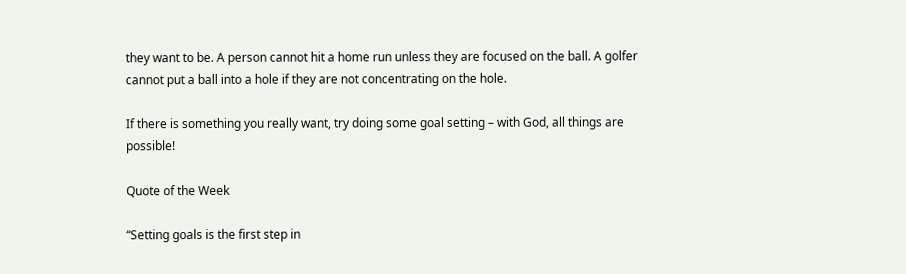they want to be. A person cannot hit a home run unless they are focused on the ball. A golfer cannot put a ball into a hole if they are not concentrating on the hole.

If there is something you really want, try doing some goal setting – with God, all things are possible!

Quote of the Week

“Setting goals is the first step in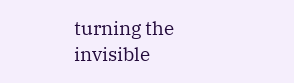turning the invisible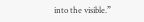into the visible.”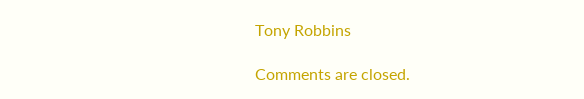Tony Robbins

Comments are closed.